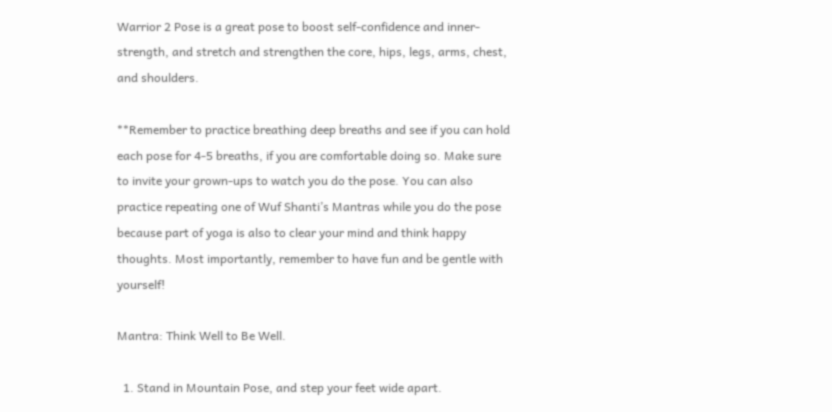Warrior 2 Pose is a great pose to boost self-confidence and inner-strength, and stretch and strengthen the core, hips, legs, arms, chest, and shoulders.

**Remember to practice breathing deep breaths and see if you can hold each pose for 4-5 breaths, if you are comfortable doing so. Make sure to invite your grown-ups to watch you do the pose. You can also practice repeating one of Wuf Shanti’s Mantras while you do the pose because part of yoga is also to clear your mind and think happy thoughts. Most importantly, remember to have fun and be gentle with yourself!

Mantra: Think Well to Be Well.

  1. Stand in Mountain Pose, and step your feet wide apart.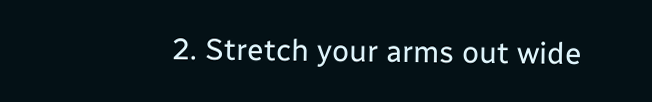2. Stretch your arms out wide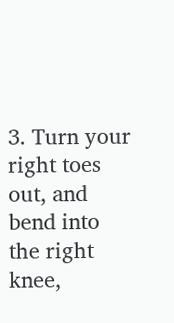3. Turn your right toes out, and bend into the right knee,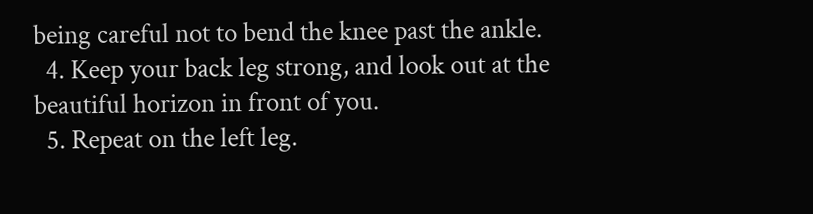being careful not to bend the knee past the ankle.
  4. Keep your back leg strong, and look out at the beautiful horizon in front of you.
  5. Repeat on the left leg.